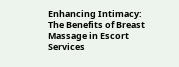Enhancing Intimacy: The Benefits of Breast Massage in Escort Services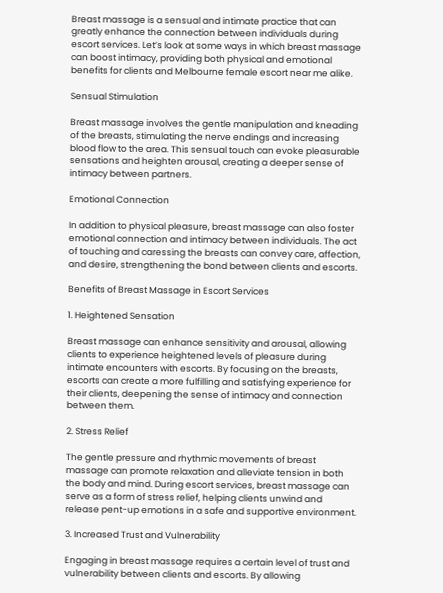Breast massage is a sensual and intimate practice that can greatly enhance the connection between individuals during escort services. Let’s look at some ways in which breast massage can boost intimacy, providing both physical and emotional benefits for clients and Melbourne female escort near me alike.

Sensual Stimulation

Breast massage involves the gentle manipulation and kneading of the breasts, stimulating the nerve endings and increasing blood flow to the area. This sensual touch can evoke pleasurable sensations and heighten arousal, creating a deeper sense of intimacy between partners.

Emotional Connection

In addition to physical pleasure, breast massage can also foster emotional connection and intimacy between individuals. The act of touching and caressing the breasts can convey care, affection, and desire, strengthening the bond between clients and escorts.

Benefits of Breast Massage in Escort Services

1. Heightened Sensation

Breast massage can enhance sensitivity and arousal, allowing clients to experience heightened levels of pleasure during intimate encounters with escorts. By focusing on the breasts, escorts can create a more fulfilling and satisfying experience for their clients, deepening the sense of intimacy and connection between them.

2. Stress Relief

The gentle pressure and rhythmic movements of breast massage can promote relaxation and alleviate tension in both the body and mind. During escort services, breast massage can serve as a form of stress relief, helping clients unwind and release pent-up emotions in a safe and supportive environment.

3. Increased Trust and Vulnerability

Engaging in breast massage requires a certain level of trust and vulnerability between clients and escorts. By allowing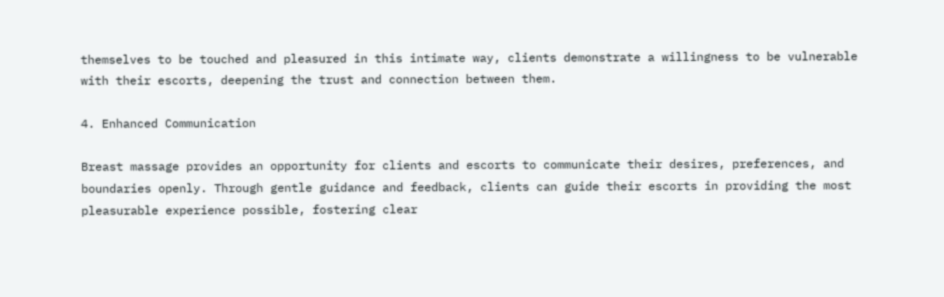themselves to be touched and pleasured in this intimate way, clients demonstrate a willingness to be vulnerable with their escorts, deepening the trust and connection between them.

4. Enhanced Communication

Breast massage provides an opportunity for clients and escorts to communicate their desires, preferences, and boundaries openly. Through gentle guidance and feedback, clients can guide their escorts in providing the most pleasurable experience possible, fostering clear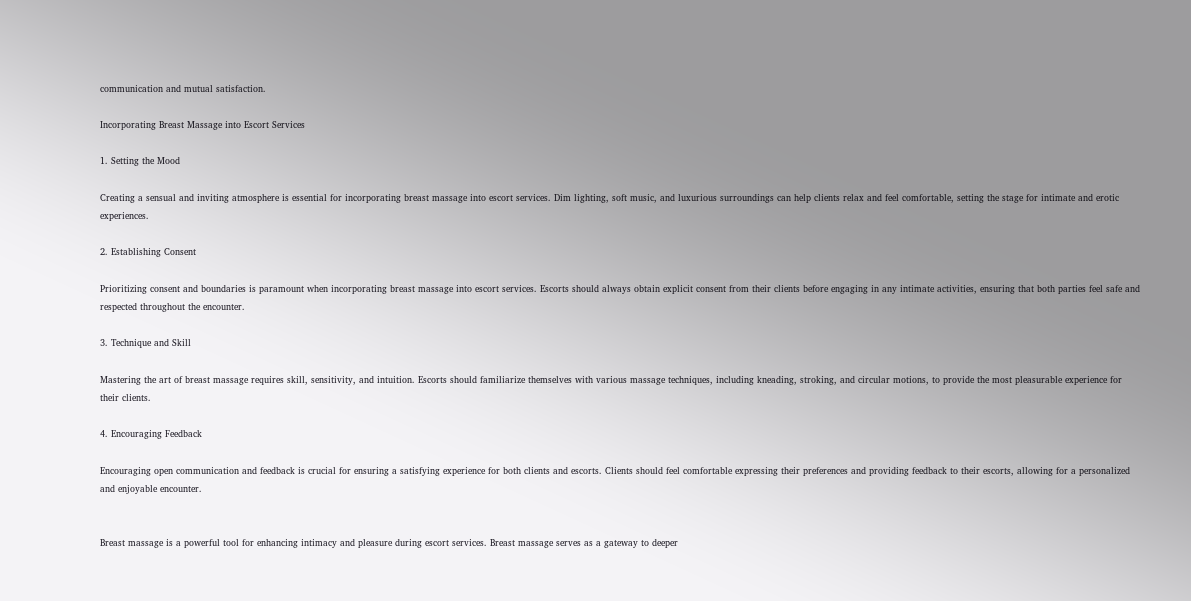communication and mutual satisfaction.

Incorporating Breast Massage into Escort Services

1. Setting the Mood

Creating a sensual and inviting atmosphere is essential for incorporating breast massage into escort services. Dim lighting, soft music, and luxurious surroundings can help clients relax and feel comfortable, setting the stage for intimate and erotic experiences.

2. Establishing Consent

Prioritizing consent and boundaries is paramount when incorporating breast massage into escort services. Escorts should always obtain explicit consent from their clients before engaging in any intimate activities, ensuring that both parties feel safe and respected throughout the encounter.

3. Technique and Skill

Mastering the art of breast massage requires skill, sensitivity, and intuition. Escorts should familiarize themselves with various massage techniques, including kneading, stroking, and circular motions, to provide the most pleasurable experience for their clients.

4. Encouraging Feedback

Encouraging open communication and feedback is crucial for ensuring a satisfying experience for both clients and escorts. Clients should feel comfortable expressing their preferences and providing feedback to their escorts, allowing for a personalized and enjoyable encounter.


Breast massage is a powerful tool for enhancing intimacy and pleasure during escort services. Breast massage serves as a gateway to deeper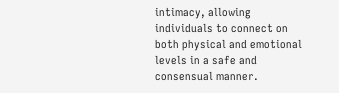intimacy, allowing individuals to connect on both physical and emotional levels in a safe and consensual manner.